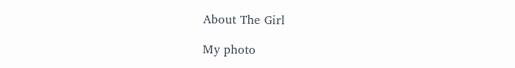About The Girl

My photo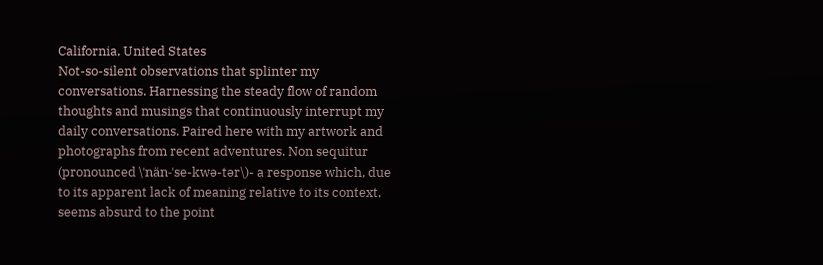California, United States
Not-so-silent observations that splinter my conversations. Harnessing the steady flow of random thoughts and musings that continuously interrupt my daily conversations. Paired here with my artwork and photographs from recent adventures. Non sequitur (pronounced \ˈnän-ˈse-kwə-tər\)- a response which, due to its apparent lack of meaning relative to its context, seems absurd to the point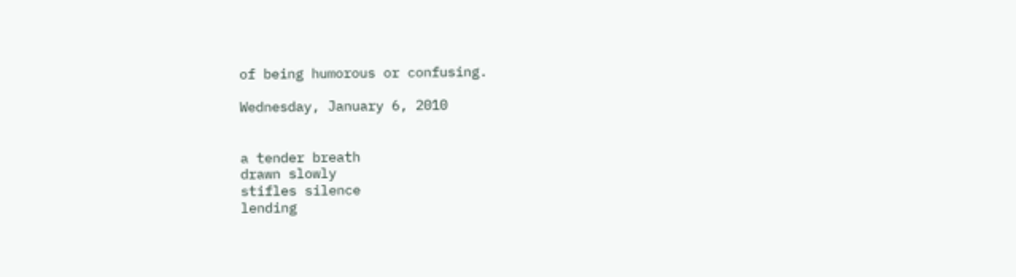of being humorous or confusing.

Wednesday, January 6, 2010


a tender breath
drawn slowly
stifles silence
lending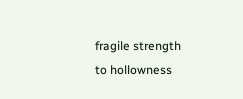fragile strength
to hollowness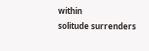within
solitude surrenders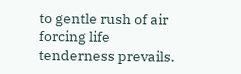to gentle rush of air
forcing life
tenderness prevails.